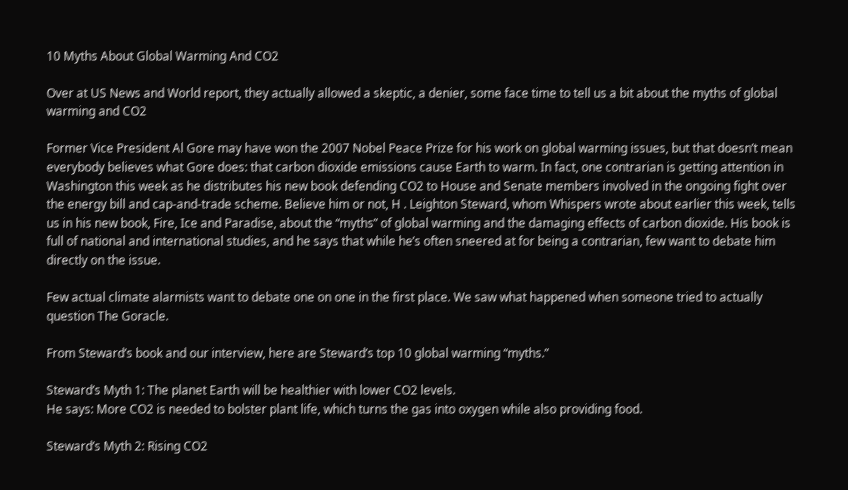10 Myths About Global Warming And CO2

Over at US News and World report, they actually allowed a skeptic, a denier, some face time to tell us a bit about the myths of global warming and CO2

Former Vice President Al Gore may have won the 2007 Nobel Peace Prize for his work on global warming issues, but that doesn’t mean everybody believes what Gore does: that carbon dioxide emissions cause Earth to warm. In fact, one contrarian is getting attention in Washington this week as he distributes his new book defending CO2 to House and Senate members involved in the ongoing fight over the energy bill and cap-and-trade scheme. Believe him or not, H . Leighton Steward, whom Whispers wrote about earlier this week, tells us in his new book, Fire, Ice and Paradise, about the “myths” of global warming and the damaging effects of carbon dioxide. His book is full of national and international studies, and he says that while he’s often sneered at for being a contrarian, few want to debate him directly on the issue.

Few actual climate alarmists want to debate one on one in the first place. We saw what happened when someone tried to actually question The Goracle.

From Steward’s book and our interview, here are Steward’s top 10 global warming “myths.”

Steward’s Myth 1: The planet Earth will be healthier with lower CO2 levels.
He says: More CO2 is needed to bolster plant life, which turns the gas into oxygen while also providing food.

Steward’s Myth 2: Rising CO2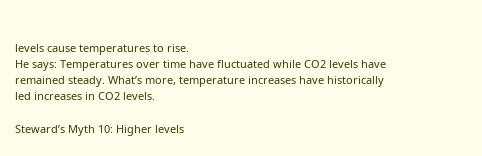levels cause temperatures to rise.
He says: Temperatures over time have fluctuated while CO2 levels have remained steady. What’s more, temperature increases have historically led increases in CO2 levels.

Steward’s Myth 10: Higher levels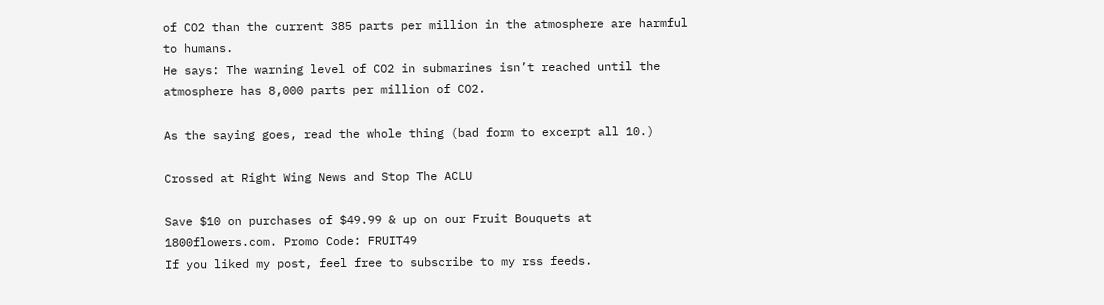of CO2 than the current 385 parts per million in the atmosphere are harmful to humans.
He says: The warning level of CO2 in submarines isn’t reached until the atmosphere has 8,000 parts per million of CO2.

As the saying goes, read the whole thing (bad form to excerpt all 10.)

Crossed at Right Wing News and Stop The ACLU

Save $10 on purchases of $49.99 & up on our Fruit Bouquets at 1800flowers.com. Promo Code: FRUIT49
If you liked my post, feel free to subscribe to my rss feeds.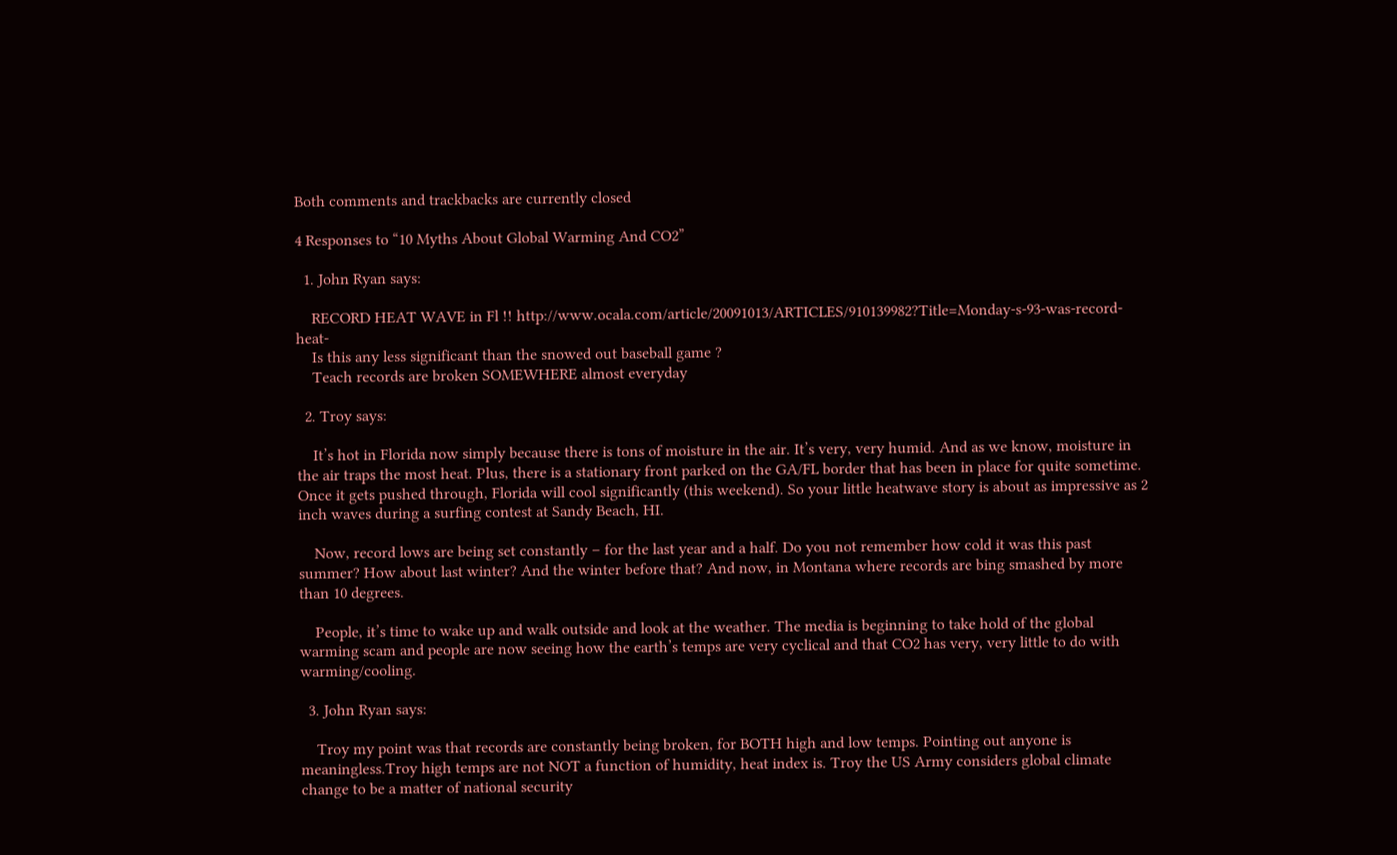Both comments and trackbacks are currently closed

4 Responses to “10 Myths About Global Warming And CO2”

  1. John Ryan says:

    RECORD HEAT WAVE in Fl !! http://www.ocala.com/article/20091013/ARTICLES/910139982?Title=Monday-s-93-was-record-heat-
    Is this any less significant than the snowed out baseball game ?
    Teach records are broken SOMEWHERE almost everyday

  2. Troy says:

    It’s hot in Florida now simply because there is tons of moisture in the air. It’s very, very humid. And as we know, moisture in the air traps the most heat. Plus, there is a stationary front parked on the GA/FL border that has been in place for quite sometime. Once it gets pushed through, Florida will cool significantly (this weekend). So your little heatwave story is about as impressive as 2 inch waves during a surfing contest at Sandy Beach, HI.

    Now, record lows are being set constantly – for the last year and a half. Do you not remember how cold it was this past summer? How about last winter? And the winter before that? And now, in Montana where records are bing smashed by more than 10 degrees.

    People, it’s time to wake up and walk outside and look at the weather. The media is beginning to take hold of the global warming scam and people are now seeing how the earth’s temps are very cyclical and that CO2 has very, very little to do with warming/cooling.

  3. John Ryan says:

    Troy my point was that records are constantly being broken, for BOTH high and low temps. Pointing out anyone is meaningless.Troy high temps are not NOT a function of humidity, heat index is. Troy the US Army considers global climate change to be a matter of national security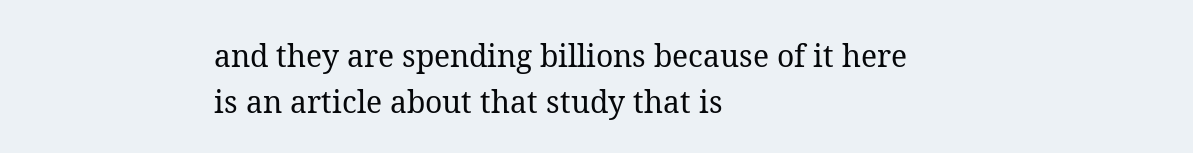and they are spending billions because of it here is an article about that study that is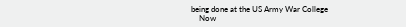being done at the US Army War College
    Now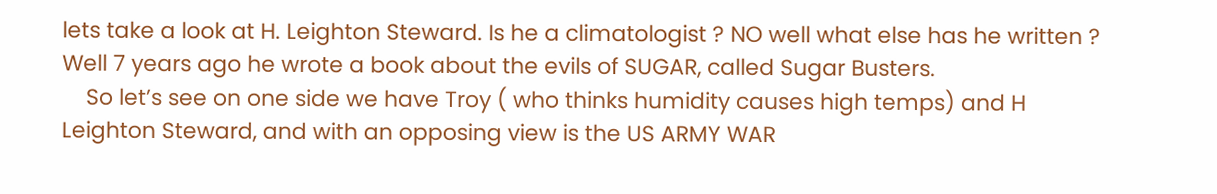lets take a look at H. Leighton Steward. Is he a climatologist ? NO well what else has he written ? Well 7 years ago he wrote a book about the evils of SUGAR, called Sugar Busters.
    So let’s see on one side we have Troy ( who thinks humidity causes high temps) and H Leighton Steward, and with an opposing view is the US ARMY WAR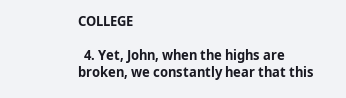COLLEGE

  4. Yet, John, when the highs are broken, we constantly hear that this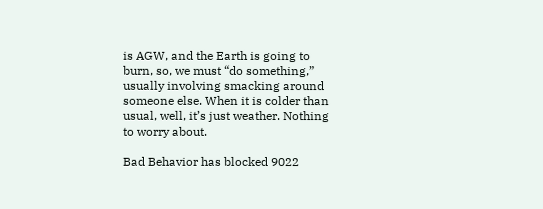is AGW, and the Earth is going to burn, so, we must “do something,” usually involving smacking around someone else. When it is colder than usual, well, it’s just weather. Nothing to worry about.

Bad Behavior has blocked 9022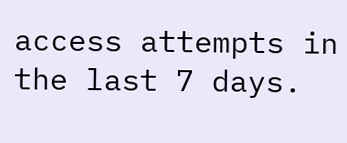access attempts in the last 7 days.